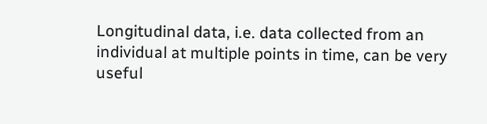Longitudinal data, i.e. data collected from an individual at multiple points in time, can be very useful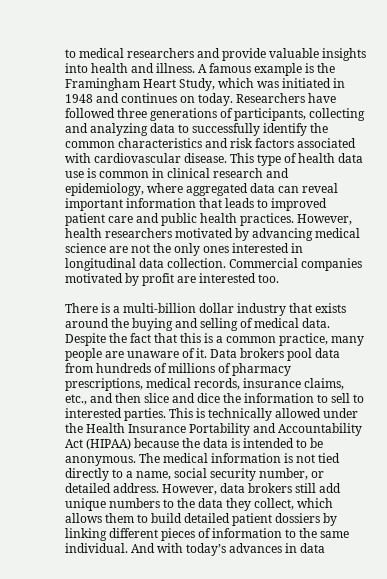to medical researchers and provide valuable insights into health and illness. A famous example is the Framingham Heart Study, which was initiated in 1948 and continues on today. Researchers have followed three generations of participants, collecting and analyzing data to successfully identify the common characteristics and risk factors associated with cardiovascular disease. This type of health data use is common in clinical research and epidemiology, where aggregated data can reveal important information that leads to improved patient care and public health practices. However, health researchers motivated by advancing medical science are not the only ones interested in longitudinal data collection. Commercial companies motivated by profit are interested too.

There is a multi-billion dollar industry that exists around the buying and selling of medical data. Despite the fact that this is a common practice, many people are unaware of it. Data brokers pool data from hundreds of millions of pharmacy prescriptions, medical records, insurance claims, etc., and then slice and dice the information to sell to interested parties. This is technically allowed under the Health Insurance Portability and Accountability Act (HIPAA) because the data is intended to be anonymous. The medical information is not tied directly to a name, social security number, or detailed address. However, data brokers still add unique numbers to the data they collect, which allows them to build detailed patient dossiers by linking different pieces of information to the same individual. And with today’s advances in data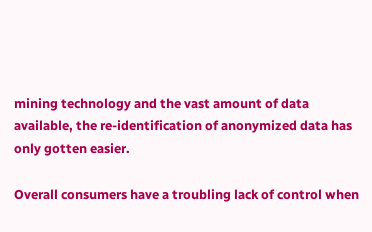mining technology and the vast amount of data available, the re-identification of anonymized data has only gotten easier.

Overall consumers have a troubling lack of control when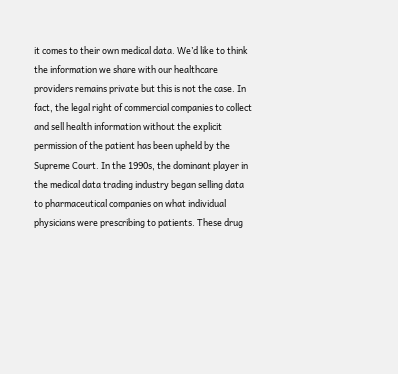it comes to their own medical data. We’d like to think the information we share with our healthcare providers remains private but this is not the case. In fact, the legal right of commercial companies to collect and sell health information without the explicit permission of the patient has been upheld by the Supreme Court. In the 1990s, the dominant player in the medical data trading industry began selling data to pharmaceutical companies on what individual physicians were prescribing to patients. These drug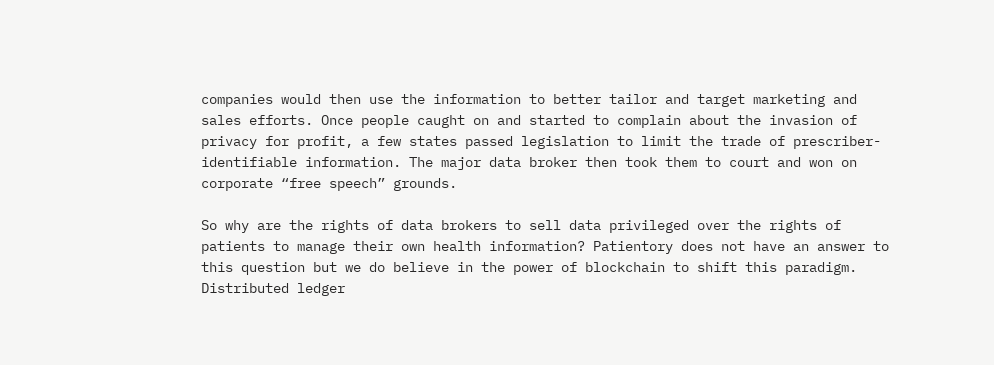companies would then use the information to better tailor and target marketing and sales efforts. Once people caught on and started to complain about the invasion of privacy for profit, a few states passed legislation to limit the trade of prescriber-identifiable information. The major data broker then took them to court and won on corporate “free speech” grounds.

So why are the rights of data brokers to sell data privileged over the rights of patients to manage their own health information? Patientory does not have an answer to this question but we do believe in the power of blockchain to shift this paradigm. Distributed ledger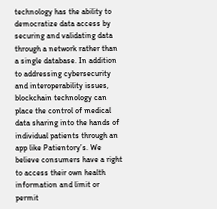technology has the ability to democratize data access by securing and validating data through a network rather than a single database. In addition to addressing cybersecurity and interoperability issues, blockchain technology can place the control of medical data sharing into the hands of individual patients through an app like Patientory’s. We believe consumers have a right to access their own health information and limit or permit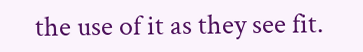the use of it as they see fit.